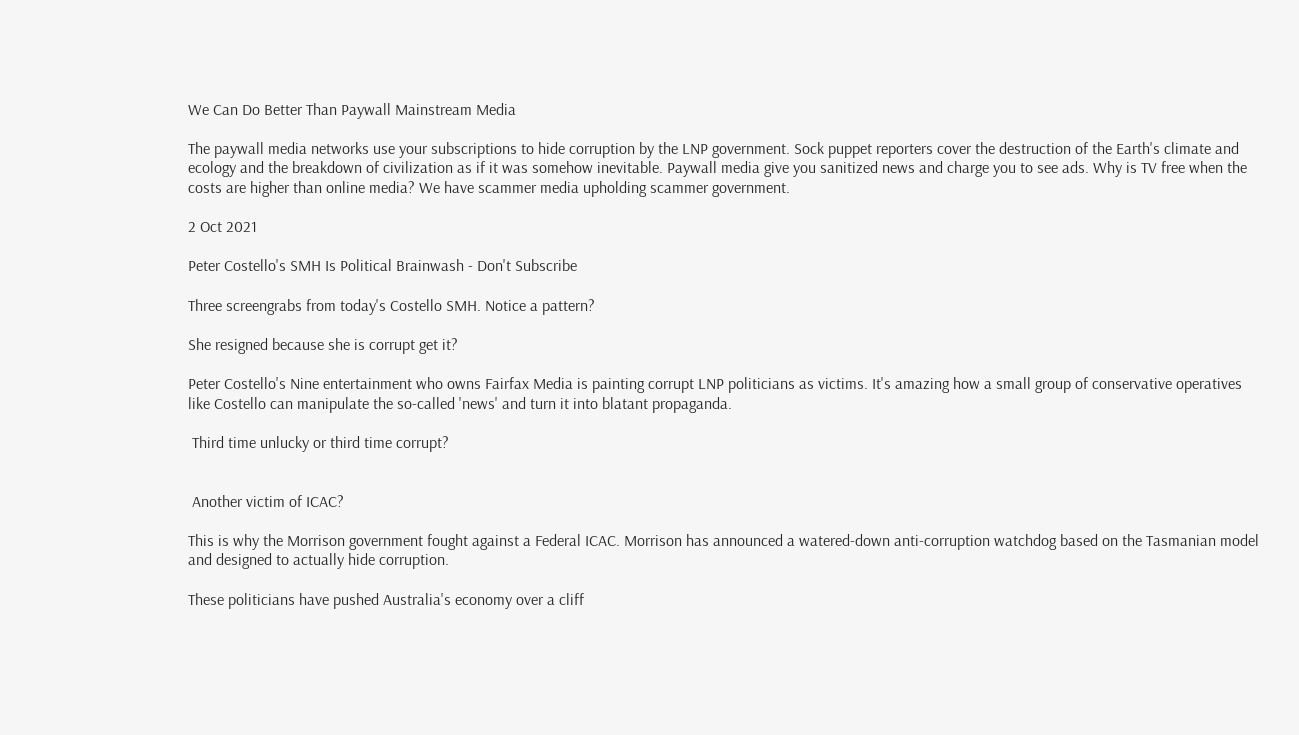We Can Do Better Than Paywall Mainstream Media

The paywall media networks use your subscriptions to hide corruption by the LNP government. Sock puppet reporters cover the destruction of the Earth's climate and ecology and the breakdown of civilization as if it was somehow inevitable. Paywall media give you sanitized news and charge you to see ads. Why is TV free when the costs are higher than online media? We have scammer media upholding scammer government.

2 Oct 2021

Peter Costello's SMH Is Political Brainwash - Don't Subscribe

Three screengrabs from today's Costello SMH. Notice a pattern?

She resigned because she is corrupt get it?

Peter Costello's Nine entertainment who owns Fairfax Media is painting corrupt LNP politicians as victims. It's amazing how a small group of conservative operatives like Costello can manipulate the so-called 'news' and turn it into blatant propaganda.

 Third time unlucky or third time corrupt?


 Another victim of ICAC?

This is why the Morrison government fought against a Federal ICAC. Morrison has announced a watered-down anti-corruption watchdog based on the Tasmanian model and designed to actually hide corruption.

These politicians have pushed Australia's economy over a cliff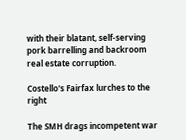with their blatant, self-serving pork barrelling and backroom real estate corruption.

Costello's Fairfax lurches to the right

The SMH drags incompetent war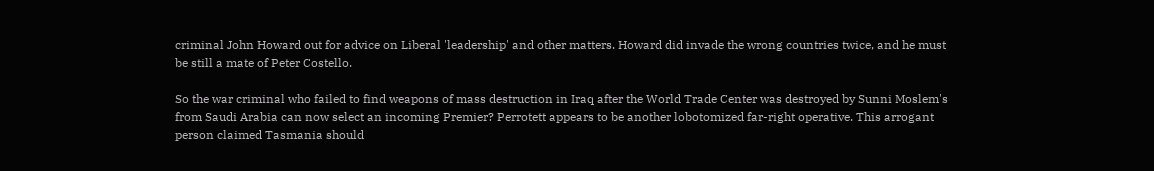criminal John Howard out for advice on Liberal 'leadership' and other matters. Howard did invade the wrong countries twice, and he must be still a mate of Peter Costello.

So the war criminal who failed to find weapons of mass destruction in Iraq after the World Trade Center was destroyed by Sunni Moslem's from Saudi Arabia can now select an incoming Premier? Perrotett appears to be another lobotomized far-right operative. This arrogant person claimed Tasmania should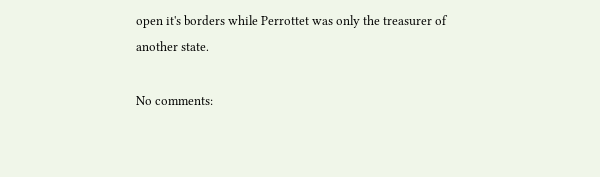open it's borders while Perrottet was only the treasurer of another state.

No comments: